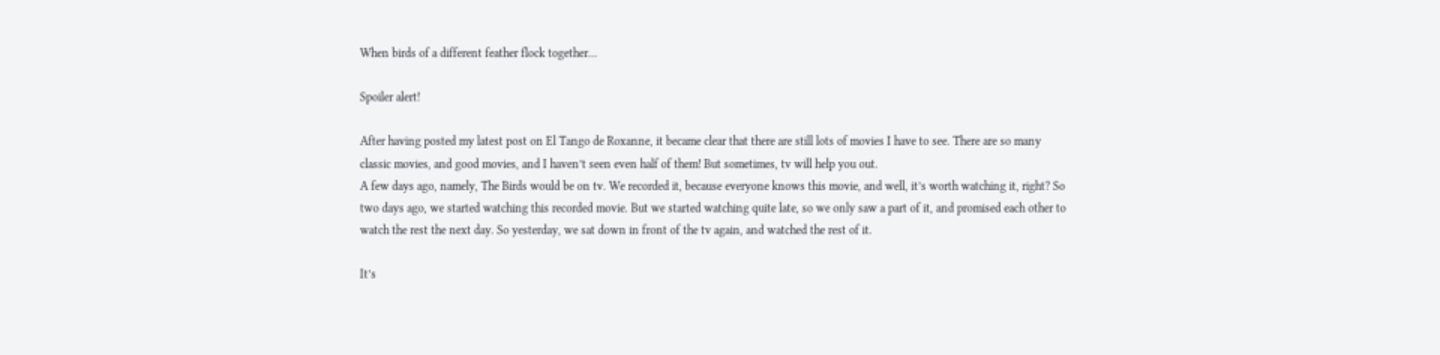When birds of a different feather flock together…

Spoiler alert!

After having posted my latest post on El Tango de Roxanne, it became clear that there are still lots of movies I have to see. There are so many classic movies, and good movies, and I haven’t seen even half of them! But sometimes, tv will help you out.
A few days ago, namely, The Birds would be on tv. We recorded it, because everyone knows this movie, and well, it’s worth watching it, right? So two days ago, we started watching this recorded movie. But we started watching quite late, so we only saw a part of it, and promised each other to watch the rest the next day. So yesterday, we sat down in front of the tv again, and watched the rest of it.

It’s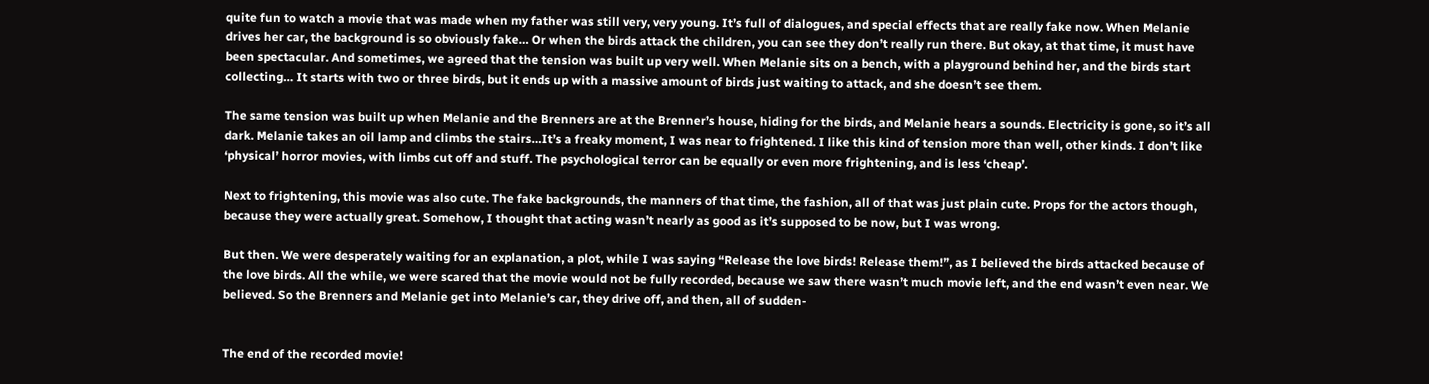quite fun to watch a movie that was made when my father was still very, very young. It’s full of dialogues, and special effects that are really fake now. When Melanie drives her car, the background is so obviously fake… Or when the birds attack the children, you can see they don’t really run there. But okay, at that time, it must have been spectacular. And sometimes, we agreed that the tension was built up very well. When Melanie sits on a bench, with a playground behind her, and the birds start collecting… It starts with two or three birds, but it ends up with a massive amount of birds just waiting to attack, and she doesn’t see them.

The same tension was built up when Melanie and the Brenners are at the Brenner’s house, hiding for the birds, and Melanie hears a sounds. Electricity is gone, so it’s all dark. Melanie takes an oil lamp and climbs the stairs…It’s a freaky moment, I was near to frightened. I like this kind of tension more than well, other kinds. I don’t like ‘physical’ horror movies, with limbs cut off and stuff. The psychological terror can be equally or even more frightening, and is less ‘cheap’.

Next to frightening, this movie was also cute. The fake backgrounds, the manners of that time, the fashion, all of that was just plain cute. Props for the actors though, because they were actually great. Somehow, I thought that acting wasn’t nearly as good as it’s supposed to be now, but I was wrong.

But then. We were desperately waiting for an explanation, a plot, while I was saying “Release the love birds! Release them!”, as I believed the birds attacked because of the love birds. All the while, we were scared that the movie would not be fully recorded, because we saw there wasn’t much movie left, and the end wasn’t even near. We believed. So the Brenners and Melanie get into Melanie’s car, they drive off, and then, all of sudden-


The end of the recorded movie!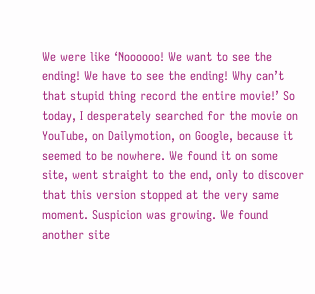We were like ‘Noooooo! We want to see the ending! We have to see the ending! Why can’t that stupid thing record the entire movie!’ So today, I desperately searched for the movie on YouTube, on Dailymotion, on Google, because it seemed to be nowhere. We found it on some site, went straight to the end, only to discover that this version stopped at the very same moment. Suspicion was growing. We found another site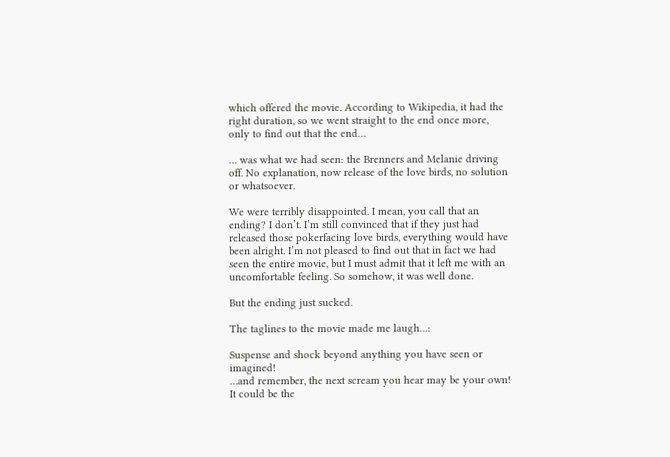which offered the movie. According to Wikipedia, it had the right duration, so we went straight to the end once more, only to find out that the end…

… was what we had seen: the Brenners and Melanie driving off. No explanation, now release of the love birds, no solution or whatsoever.

We were terribly disappointed. I mean, you call that an ending? I don’t. I’m still convinced that if they just had released those pokerfacing love birds, everything would have been alright. I’m not pleased to find out that in fact we had seen the entire movie, but I must admit that it left me with an uncomfortable feeling. So somehow, it was well done.

But the ending just sucked.

The taglines to the movie made me laugh…:

Suspense and shock beyond anything you have seen or imagined!
…and remember, the next scream you hear may be your own!
It could be the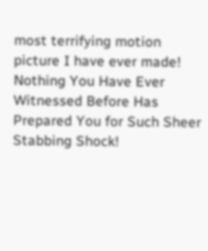most terrifying motion picture I have ever made!
Nothing You Have Ever Witnessed Before Has Prepared You for Such Sheer Stabbing Shock!